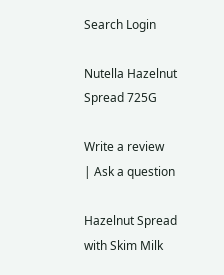Search Login

Nutella Hazelnut Spread 725G

Write a review
| Ask a question

Hazelnut Spread with Skim Milk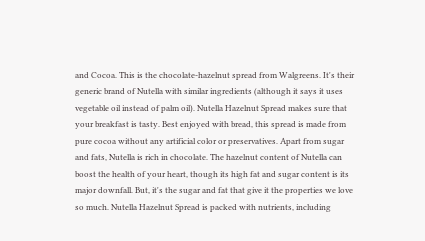and Cocoa. This is the chocolate-hazelnut spread from Walgreens. It's their generic brand of Nutella with similar ingredients (although it says it uses vegetable oil instead of palm oil). Nutella Hazelnut Spread makes sure that your breakfast is tasty. Best enjoyed with bread, this spread is made from pure cocoa without any artificial color or preservatives. Apart from sugar and fats, Nutella is rich in chocolate. The hazelnut content of Nutella can boost the health of your heart, though its high fat and sugar content is its major downfall. But, it's the sugar and fat that give it the properties we love so much. Nutella Hazelnut Spread is packed with nutrients, including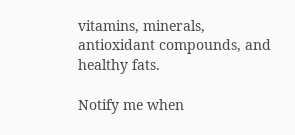vitamins, minerals, antioxidant compounds, and healthy fats.

Notify me when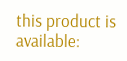this product is available: